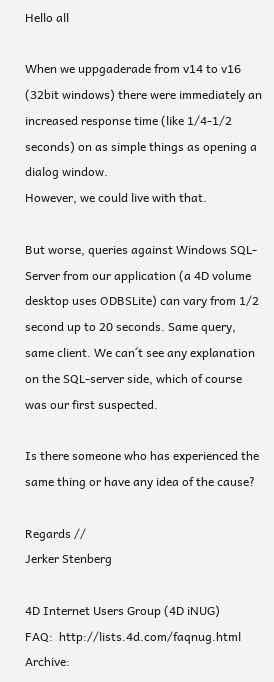Hello all

When we uppgaderade from v14 to v16 (32bit windows) there were immediately an increased response time (like 1/4-1/2 seconds) on as simple things as opening a dialog window.
However, we could live with that.

But worse, queries against Windows SQL-Server from our application (a 4D volume desktop uses ODBSLite) can vary from 1/2 second up to 20 seconds. Same query, same client. We can´t see any explanation on the SQL-server side, which of course was our first suspected.

Is there someone who has experienced the same thing or have any idea of the cause?

Regards //
Jerker Stenberg

4D Internet Users Group (4D iNUG)
FAQ:  http://lists.4d.com/faqnug.html
Archive: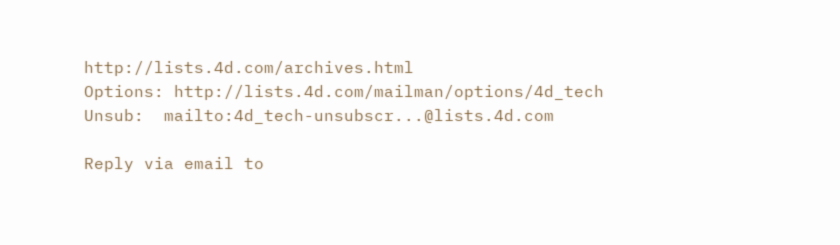http://lists.4d.com/archives.html
Options: http://lists.4d.com/mailman/options/4d_tech
Unsub:  mailto:4d_tech-unsubscr...@lists.4d.com

Reply via email to